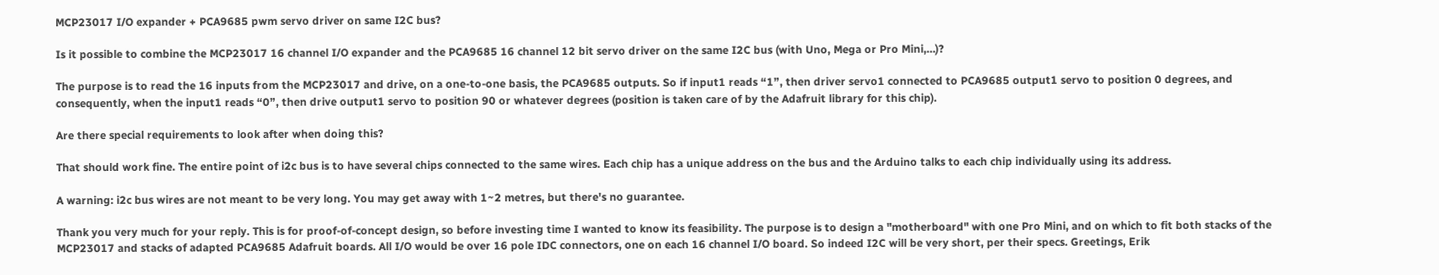MCP23017 I/O expander + PCA9685 pwm servo driver on same I2C bus?

Is it possible to combine the MCP23017 16 channel I/O expander and the PCA9685 16 channel 12 bit servo driver on the same I2C bus (with Uno, Mega or Pro Mini,…)?

The purpose is to read the 16 inputs from the MCP23017 and drive, on a one-to-one basis, the PCA9685 outputs. So if input1 reads “1”, then driver servo1 connected to PCA9685 output1 servo to position 0 degrees, and consequently, when the input1 reads “0”, then drive output1 servo to position 90 or whatever degrees (position is taken care of by the Adafruit library for this chip).

Are there special requirements to look after when doing this?

That should work fine. The entire point of i2c bus is to have several chips connected to the same wires. Each chip has a unique address on the bus and the Arduino talks to each chip individually using its address.

A warning: i2c bus wires are not meant to be very long. You may get away with 1~2 metres, but there's no guarantee.

Thank you very much for your reply. This is for proof-of-concept design, so before investing time I wanted to know its feasibility. The purpose is to design a "motherboard" with one Pro Mini, and on which to fit both stacks of the MCP23017 and stacks of adapted PCA9685 Adafruit boards. All I/O would be over 16 pole IDC connectors, one on each 16 channel I/O board. So indeed I2C will be very short, per their specs. Greetings, Erik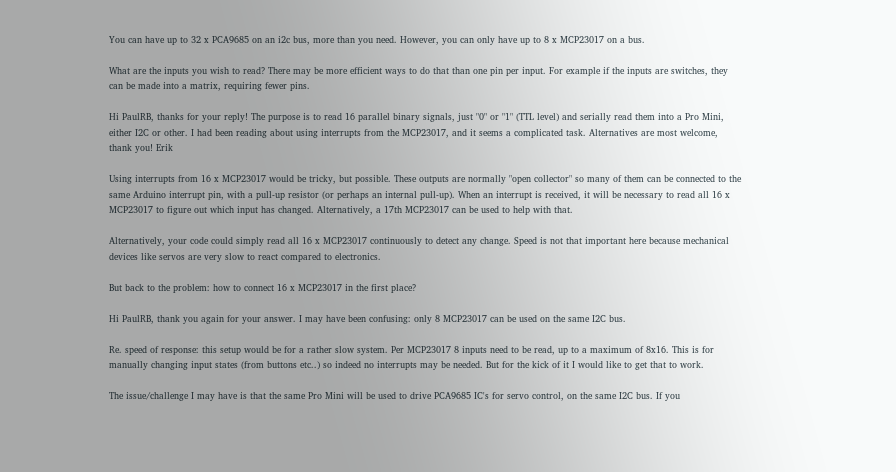You can have up to 32 x PCA9685 on an i2c bus, more than you need. However, you can only have up to 8 x MCP23017 on a bus.

What are the inputs you wish to read? There may be more efficient ways to do that than one pin per input. For example if the inputs are switches, they can be made into a matrix, requiring fewer pins.

Hi PaulRB, thanks for your reply! The purpose is to read 16 parallel binary signals, just "0" or "1" (TTL level) and serially read them into a Pro Mini, either I2C or other. I had been reading about using interrupts from the MCP23017, and it seems a complicated task. Alternatives are most welcome, thank you! Erik

Using interrupts from 16 x MCP23017 would be tricky, but possible. These outputs are normally "open collector" so many of them can be connected to the same Arduino interrupt pin, with a pull-up resistor (or perhaps an internal pull-up). When an interrupt is received, it will be necessary to read all 16 x MCP23017 to figure out which input has changed. Alternatively, a 17th MCP23017 can be used to help with that.

Alternatively, your code could simply read all 16 x MCP23017 continuously to detect any change. Speed is not that important here because mechanical devices like servos are very slow to react compared to electronics.

But back to the problem: how to connect 16 x MCP23017 in the first place?

Hi PaulRB, thank you again for your answer. I may have been confusing: only 8 MCP23017 can be used on the same I2C bus.

Re. speed of response: this setup would be for a rather slow system. Per MCP23017 8 inputs need to be read, up to a maximum of 8x16. This is for manually changing input states (from buttons etc..) so indeed no interrupts may be needed. But for the kick of it I would like to get that to work.

The issue/challenge I may have is that the same Pro Mini will be used to drive PCA9685 IC's for servo control, on the same I2C bus. If you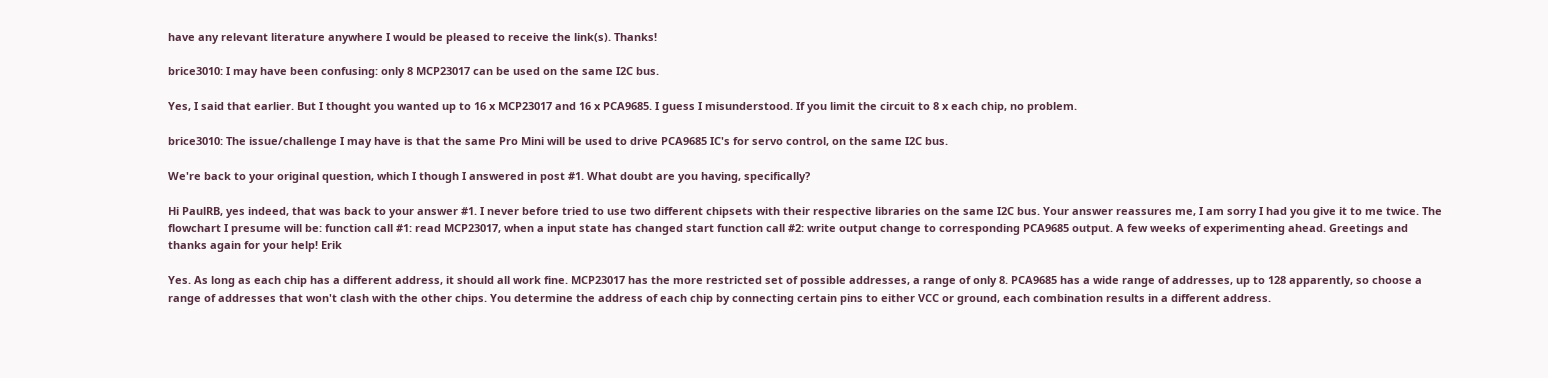have any relevant literature anywhere I would be pleased to receive the link(s). Thanks!

brice3010: I may have been confusing: only 8 MCP23017 can be used on the same I2C bus.

Yes, I said that earlier. But I thought you wanted up to 16 x MCP23017 and 16 x PCA9685. I guess I misunderstood. If you limit the circuit to 8 x each chip, no problem.

brice3010: The issue/challenge I may have is that the same Pro Mini will be used to drive PCA9685 IC's for servo control, on the same I2C bus.

We're back to your original question, which I though I answered in post #1. What doubt are you having, specifically?

Hi PaulRB, yes indeed, that was back to your answer #1. I never before tried to use two different chipsets with their respective libraries on the same I2C bus. Your answer reassures me, I am sorry I had you give it to me twice. The flowchart I presume will be: function call #1: read MCP23017, when a input state has changed start function call #2: write output change to corresponding PCA9685 output. A few weeks of experimenting ahead. Greetings and thanks again for your help! Erik

Yes. As long as each chip has a different address, it should all work fine. MCP23017 has the more restricted set of possible addresses, a range of only 8. PCA9685 has a wide range of addresses, up to 128 apparently, so choose a range of addresses that won't clash with the other chips. You determine the address of each chip by connecting certain pins to either VCC or ground, each combination results in a different address.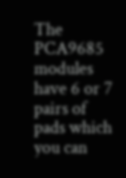The PCA9685 modules have 6 or 7 pairs of pads which you can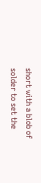short with a blob of solder to set the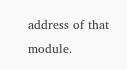address of that module.